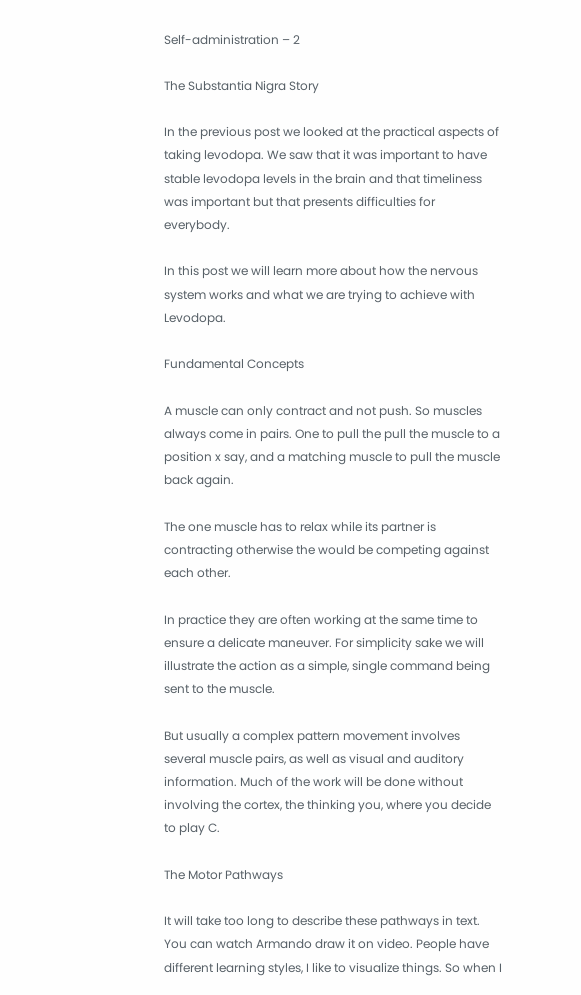Self-administration – 2

The Substantia Nigra Story

In the previous post we looked at the practical aspects of taking levodopa. We saw that it was important to have stable levodopa levels in the brain and that timeliness was important but that presents difficulties for everybody.

In this post we will learn more about how the nervous system works and what we are trying to achieve with Levodopa.

Fundamental Concepts

A muscle can only contract and not push. So muscles always come in pairs. One to pull the pull the muscle to a position x say, and a matching muscle to pull the muscle back again.

The one muscle has to relax while its partner is contracting otherwise the would be competing against each other.

In practice they are often working at the same time to ensure a delicate maneuver. For simplicity sake we will illustrate the action as a simple, single command being sent to the muscle.

But usually a complex pattern movement involves several muscle pairs, as well as visual and auditory information. Much of the work will be done without involving the cortex, the thinking you, where you decide to play C.

The Motor Pathways

It will take too long to describe these pathways in text. You can watch Armando draw it on video. People have different learning styles, I like to visualize things. So when I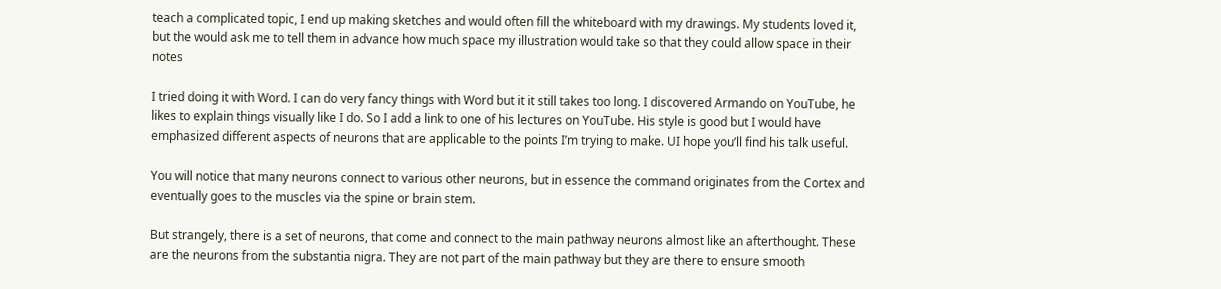teach a complicated topic, I end up making sketches and would often fill the whiteboard with my drawings. My students loved it, but the would ask me to tell them in advance how much space my illustration would take so that they could allow space in their notes

I tried doing it with Word. I can do very fancy things with Word but it it still takes too long. I discovered Armando on YouTube, he likes to explain things visually like I do. So I add a link to one of his lectures on YouTube. His style is good but I would have emphasized different aspects of neurons that are applicable to the points I’m trying to make. UI hope you’ll find his talk useful.

You will notice that many neurons connect to various other neurons, but in essence the command originates from the Cortex and eventually goes to the muscles via the spine or brain stem.

But strangely, there is a set of neurons, that come and connect to the main pathway neurons almost like an afterthought. These are the neurons from the substantia nigra. They are not part of the main pathway but they are there to ensure smooth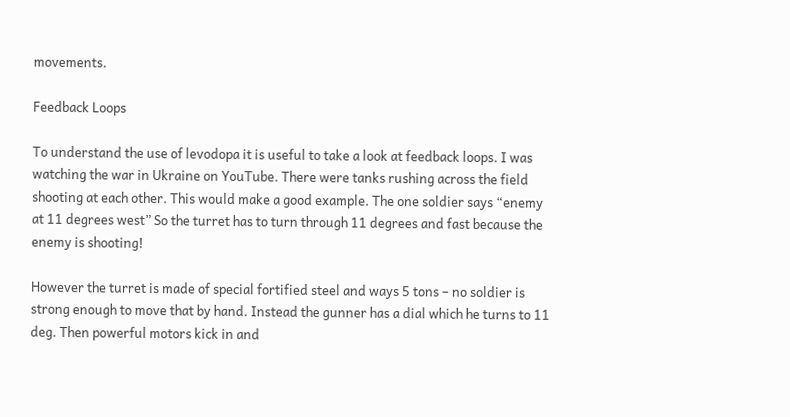movements.

Feedback Loops

To understand the use of levodopa it is useful to take a look at feedback loops. I was watching the war in Ukraine on YouTube. There were tanks rushing across the field shooting at each other. This would make a good example. The one soldier says “enemy at 11 degrees west” So the turret has to turn through 11 degrees and fast because the enemy is shooting!

However the turret is made of special fortified steel and ways 5 tons – no soldier is strong enough to move that by hand. Instead the gunner has a dial which he turns to 11 deg. Then powerful motors kick in and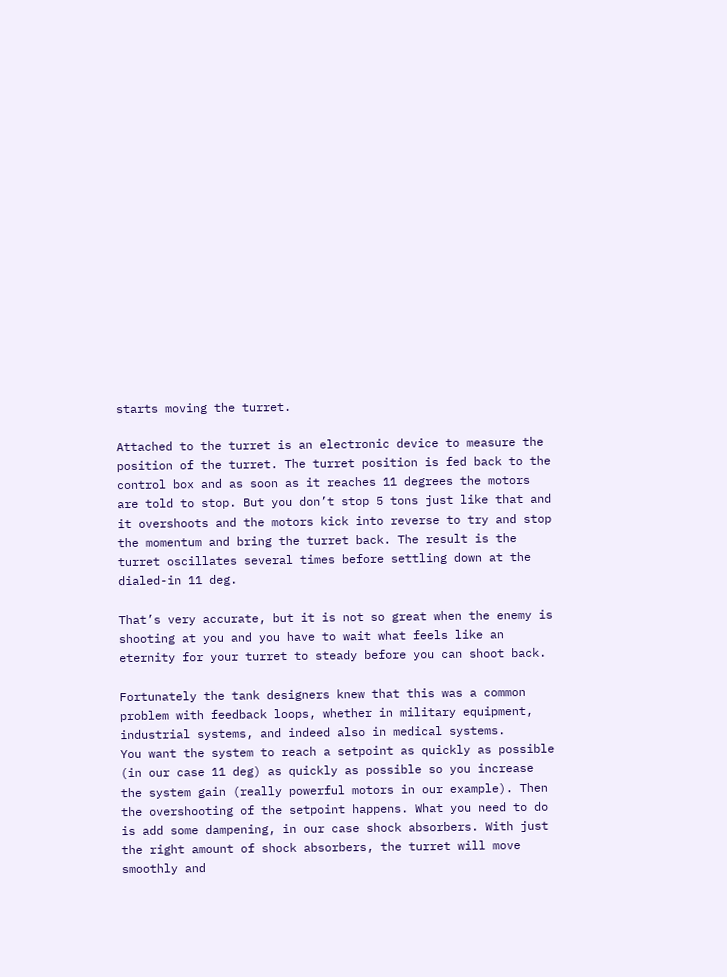starts moving the turret.

Attached to the turret is an electronic device to measure the position of the turret. The turret position is fed back to the control box and as soon as it reaches 11 degrees the motors are told to stop. But you don’t stop 5 tons just like that and it overshoots and the motors kick into reverse to try and stop the momentum and bring the turret back. The result is the turret oscillates several times before settling down at the dialed-in 11 deg.

That’s very accurate, but it is not so great when the enemy is shooting at you and you have to wait what feels like an eternity for your turret to steady before you can shoot back.

Fortunately the tank designers knew that this was a common problem with feedback loops, whether in military equipment, industrial systems, and indeed also in medical systems.
You want the system to reach a setpoint as quickly as possible (in our case 11 deg) as quickly as possible so you increase the system gain (really powerful motors in our example). Then the overshooting of the setpoint happens. What you need to do is add some dampening, in our case shock absorbers. With just the right amount of shock absorbers, the turret will move smoothly and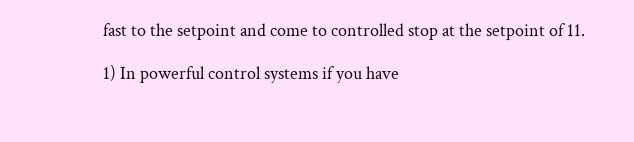fast to the setpoint and come to controlled stop at the setpoint of 11.

1) In powerful control systems if you have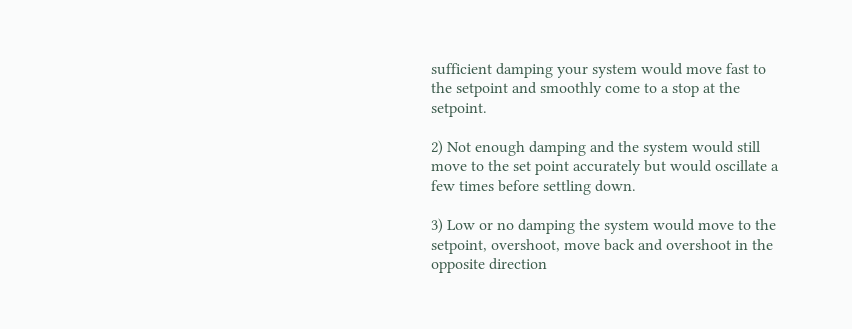sufficient damping your system would move fast to the setpoint and smoothly come to a stop at the setpoint.

2) Not enough damping and the system would still move to the set point accurately but would oscillate a few times before settling down.

3) Low or no damping the system would move to the setpoint, overshoot, move back and overshoot in the opposite direction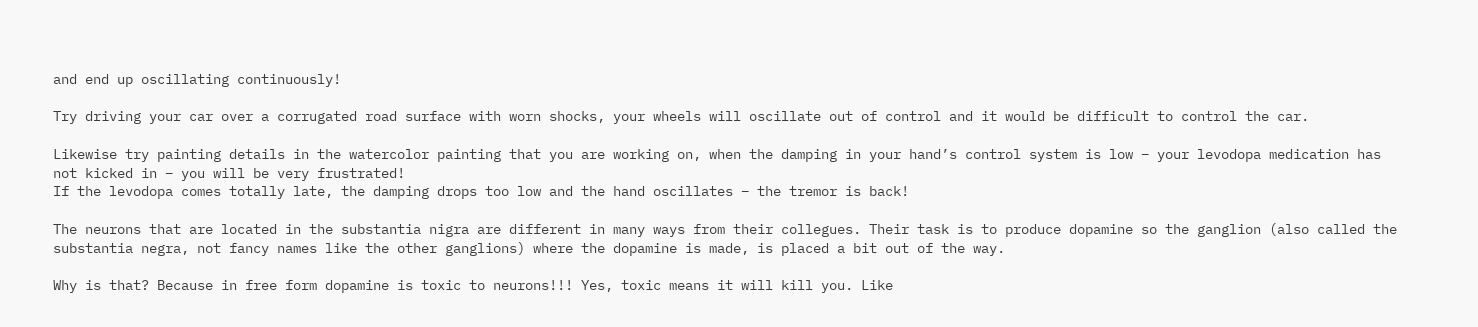and end up oscillating continuously!

Try driving your car over a corrugated road surface with worn shocks, your wheels will oscillate out of control and it would be difficult to control the car.

Likewise try painting details in the watercolor painting that you are working on, when the damping in your hand’s control system is low – your levodopa medication has not kicked in – you will be very frustrated!
If the levodopa comes totally late, the damping drops too low and the hand oscillates – the tremor is back!

The neurons that are located in the substantia nigra are different in many ways from their collegues. Their task is to produce dopamine so the ganglion (also called the substantia negra, not fancy names like the other ganglions) where the dopamine is made, is placed a bit out of the way.

Why is that? Because in free form dopamine is toxic to neurons!!! Yes, toxic means it will kill you. Like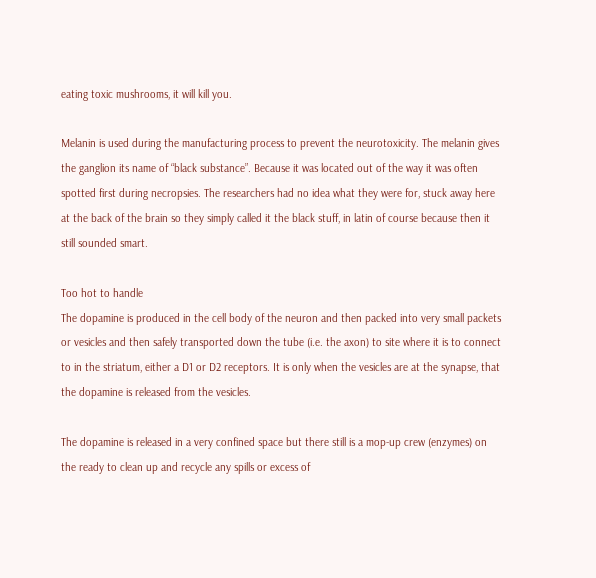eating toxic mushrooms, it will kill you.

Melanin is used during the manufacturing process to prevent the neurotoxicity. The melanin gives the ganglion its name of “black substance”. Because it was located out of the way it was often spotted first during necropsies. The researchers had no idea what they were for, stuck away here at the back of the brain so they simply called it the black stuff, in latin of course because then it still sounded smart.

Too hot to handle
The dopamine is produced in the cell body of the neuron and then packed into very small packets or vesicles and then safely transported down the tube (i.e. the axon) to site where it is to connect to in the striatum, either a D1 or D2 receptors. It is only when the vesicles are at the synapse, that the dopamine is released from the vesicles.

The dopamine is released in a very confined space but there still is a mop-up crew (enzymes) on the ready to clean up and recycle any spills or excess of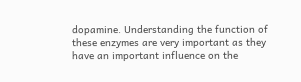dopamine. Understanding the function of these enzymes are very important as they have an important influence on the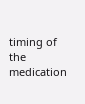timing of the medication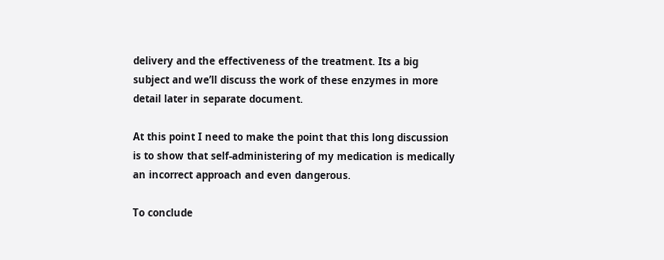delivery and the effectiveness of the treatment. Its a big subject and we’ll discuss the work of these enzymes in more detail later in separate document.

At this point I need to make the point that this long discussion is to show that self-administering of my medication is medically an incorrect approach and even dangerous.

To conclude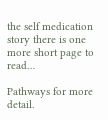the self medication story there is one more short page to read…

Pathways for more detail.